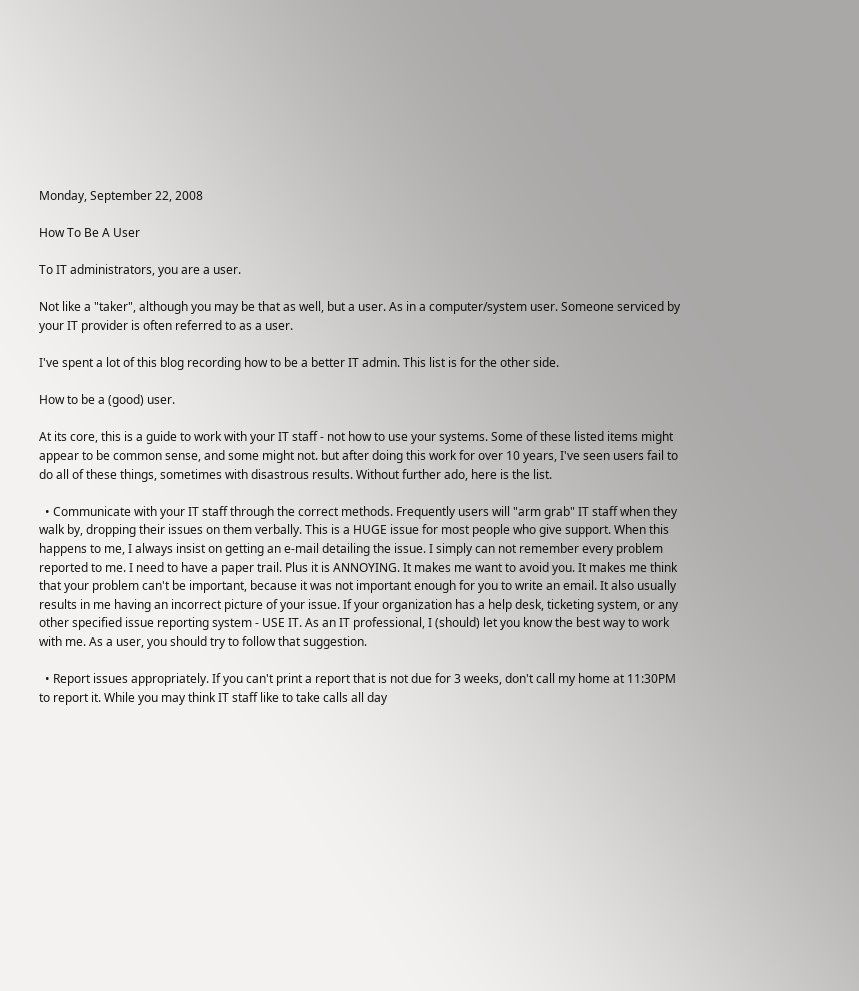Monday, September 22, 2008

How To Be A User

To IT administrators, you are a user.

Not like a "taker", although you may be that as well, but a user. As in a computer/system user. Someone serviced by your IT provider is often referred to as a user.

I've spent a lot of this blog recording how to be a better IT admin. This list is for the other side.

How to be a (good) user.

At its core, this is a guide to work with your IT staff - not how to use your systems. Some of these listed items might appear to be common sense, and some might not. but after doing this work for over 10 years, I've seen users fail to do all of these things, sometimes with disastrous results. Without further ado, here is the list.

  • Communicate with your IT staff through the correct methods. Frequently users will "arm grab" IT staff when they walk by, dropping their issues on them verbally. This is a HUGE issue for most people who give support. When this happens to me, I always insist on getting an e-mail detailing the issue. I simply can not remember every problem reported to me. I need to have a paper trail. Plus it is ANNOYING. It makes me want to avoid you. It makes me think that your problem can't be important, because it was not important enough for you to write an email. It also usually results in me having an incorrect picture of your issue. If your organization has a help desk, ticketing system, or any other specified issue reporting system - USE IT. As an IT professional, I (should) let you know the best way to work with me. As a user, you should try to follow that suggestion.

  • Report issues appropriately. If you can't print a report that is not due for 3 weeks, don't call my home at 11:30PM to report it. While you may think IT staff like to take calls all day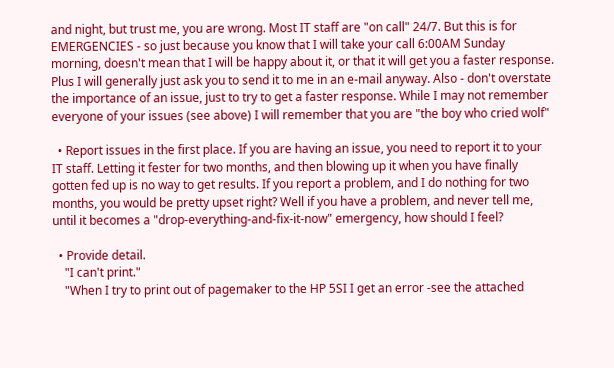and night, but trust me, you are wrong. Most IT staff are "on call" 24/7. But this is for EMERGENCIES - so just because you know that I will take your call 6:00AM Sunday morning, doesn't mean that I will be happy about it, or that it will get you a faster response. Plus I will generally just ask you to send it to me in an e-mail anyway. Also - don't overstate the importance of an issue, just to try to get a faster response. While I may not remember everyone of your issues (see above) I will remember that you are "the boy who cried wolf"

  • Report issues in the first place. If you are having an issue, you need to report it to your IT staff. Letting it fester for two months, and then blowing up it when you have finally gotten fed up is no way to get results. If you report a problem, and I do nothing for two months, you would be pretty upset right? Well if you have a problem, and never tell me, until it becomes a "drop-everything-and-fix-it-now" emergency, how should I feel?

  • Provide detail.
    "I can't print."
    "When I try to print out of pagemaker to the HP 5SI I get an error -see the attached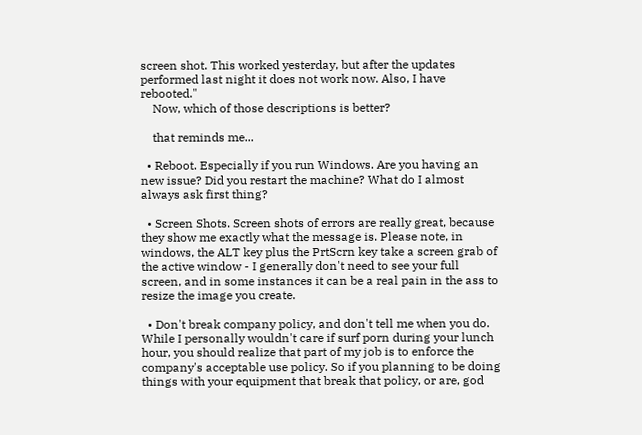screen shot. This worked yesterday, but after the updates performed last night it does not work now. Also, I have rebooted."
    Now, which of those descriptions is better?

    that reminds me...

  • Reboot. Especially if you run Windows. Are you having an new issue? Did you restart the machine? What do I almost always ask first thing?

  • Screen Shots. Screen shots of errors are really great, because they show me exactly what the message is. Please note, in windows, the ALT key plus the PrtScrn key take a screen grab of the active window - I generally don't need to see your full screen, and in some instances it can be a real pain in the ass to resize the image you create.

  • Don't break company policy, and don't tell me when you do. While I personally wouldn't care if surf porn during your lunch hour, you should realize that part of my job is to enforce the company's acceptable use policy. So if you planning to be doing things with your equipment that break that policy, or are, god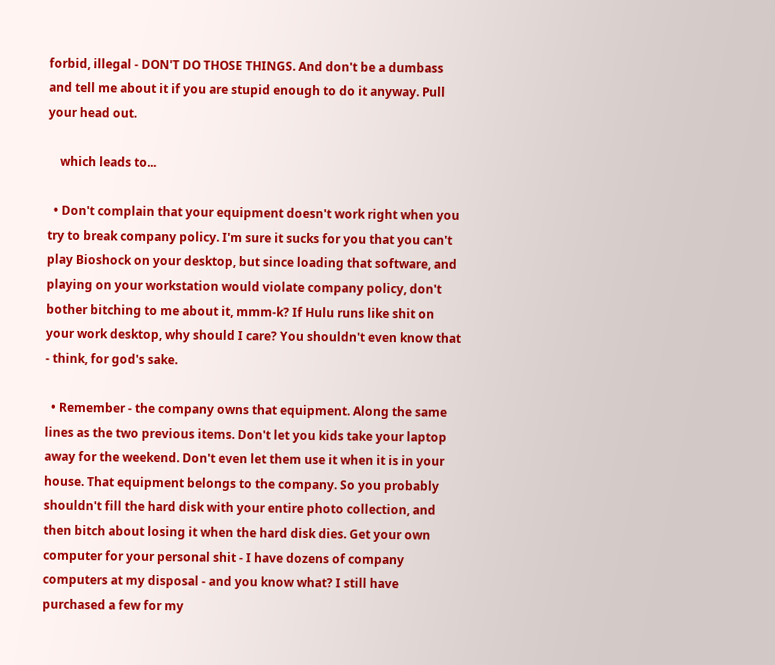forbid, illegal - DON'T DO THOSE THINGS. And don't be a dumbass and tell me about it if you are stupid enough to do it anyway. Pull your head out.

    which leads to...

  • Don't complain that your equipment doesn't work right when you try to break company policy. I'm sure it sucks for you that you can't play Bioshock on your desktop, but since loading that software, and playing on your workstation would violate company policy, don't bother bitching to me about it, mmm-k? If Hulu runs like shit on your work desktop, why should I care? You shouldn't even know that - think, for god's sake.

  • Remember - the company owns that equipment. Along the same lines as the two previous items. Don't let you kids take your laptop away for the weekend. Don't even let them use it when it is in your house. That equipment belongs to the company. So you probably shouldn't fill the hard disk with your entire photo collection, and then bitch about losing it when the hard disk dies. Get your own computer for your personal shit - I have dozens of company computers at my disposal - and you know what? I still have purchased a few for my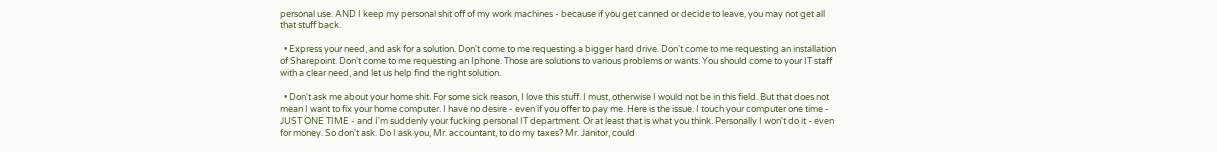personal use. AND I keep my personal shit off of my work machines - because if you get canned or decide to leave, you may not get all that stuff back.

  • Express your need, and ask for a solution. Don't come to me requesting a bigger hard drive. Don't come to me requesting an installation of Sharepoint. Don't come to me requesting an Iphone. Those are solutions to various problems or wants. You should come to your IT staff with a clear need, and let us help find the right solution.

  • Don't ask me about your home shit. For some sick reason, I love this stuff. I must, otherwise I would not be in this field. But that does not mean I want to fix your home computer. I have no desire - even if you offer to pay me. Here is the issue. I touch your computer one time - JUST ONE TIME - and I'm suddenly your fucking personal IT department. Or at least that is what you think. Personally I won't do it - even for money. So don't ask. Do I ask you, Mr. accountant, to do my taxes? Mr. Janitor, could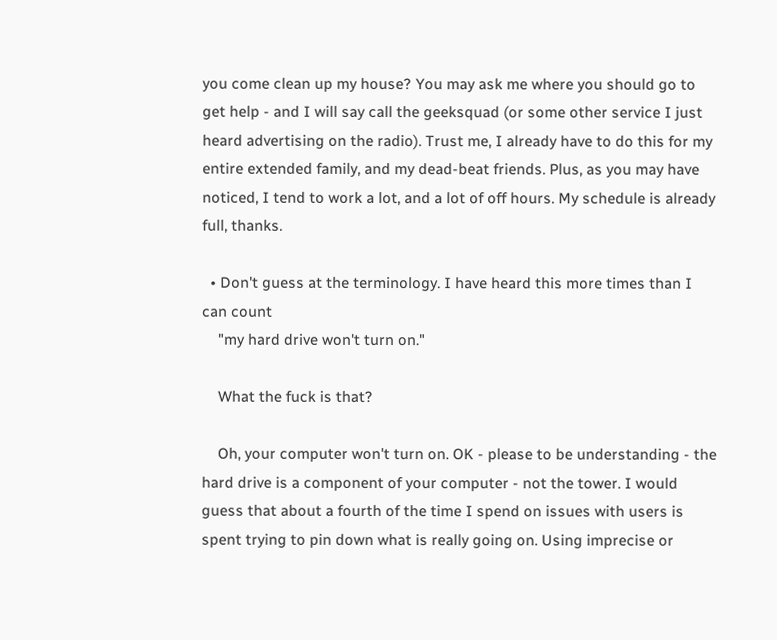you come clean up my house? You may ask me where you should go to get help - and I will say call the geeksquad (or some other service I just heard advertising on the radio). Trust me, I already have to do this for my entire extended family, and my dead-beat friends. Plus, as you may have noticed, I tend to work a lot, and a lot of off hours. My schedule is already full, thanks.

  • Don't guess at the terminology. I have heard this more times than I can count
    "my hard drive won't turn on."

    What the fuck is that?

    Oh, your computer won't turn on. OK - please to be understanding - the hard drive is a component of your computer - not the tower. I would guess that about a fourth of the time I spend on issues with users is spent trying to pin down what is really going on. Using imprecise or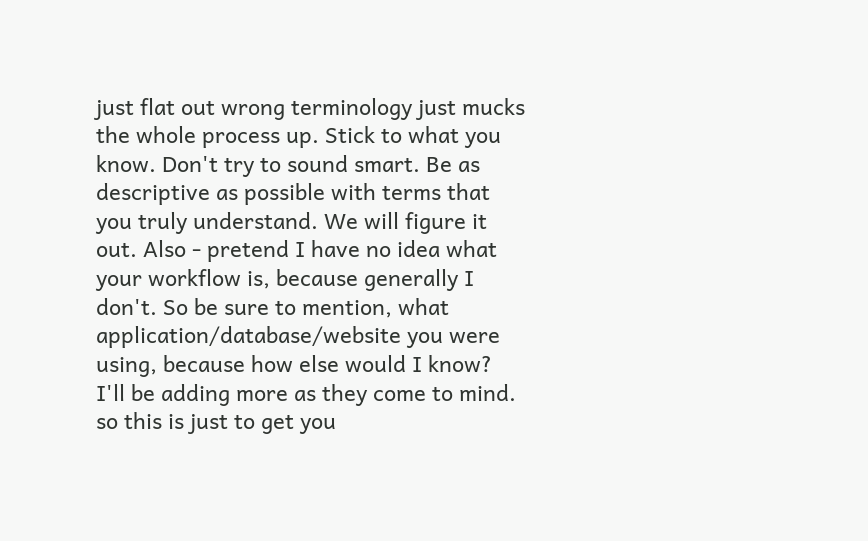just flat out wrong terminology just mucks the whole process up. Stick to what you know. Don't try to sound smart. Be as descriptive as possible with terms that you truly understand. We will figure it out. Also - pretend I have no idea what your workflow is, because generally I don't. So be sure to mention, what application/database/website you were using, because how else would I know?
I'll be adding more as they come to mind. so this is just to get you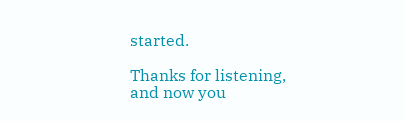started.

Thanks for listening, and now you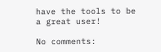have the tools to be a great user!

No comments: